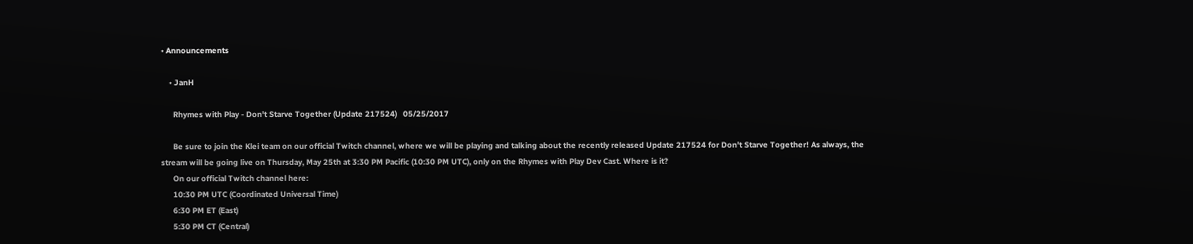• Announcements

    • JanH

      Rhymes with Play - Don't Starve Together (Update 217524)   05/25/2017

      Be sure to join the Klei team on our official Twitch channel, where we will be playing and talking about the recently released Update 217524 for Don't Starve Together! As always, the stream will be going live on Thursday, May 25th at 3:30 PM Pacific (10:30 PM UTC), only on the Rhymes with Play Dev Cast. Where is it?
      On our official Twitch channel here:
      10:30 PM UTC (Coordinated Universal Time)
      6:30 PM ET (East)
      5:30 PM CT (Central)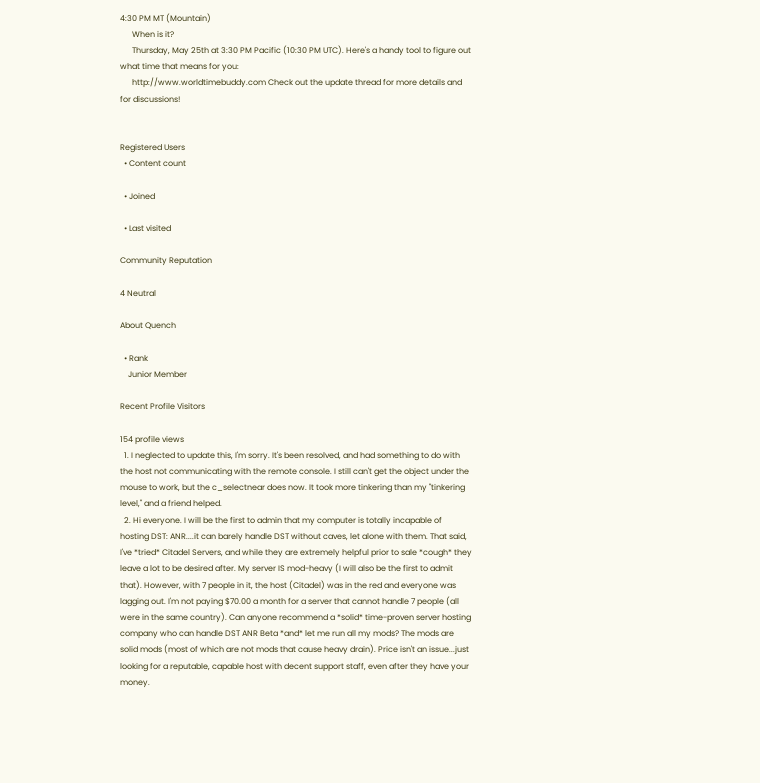4:30 PM MT (Mountain)
      When is it?
      Thursday, May 25th at 3:30 PM Pacific (10:30 PM UTC). Here's a handy tool to figure out what time that means for you:
      http://www.worldtimebuddy.com Check out the update thread for more details and for discussions!


Registered Users
  • Content count

  • Joined

  • Last visited

Community Reputation

4 Neutral

About Quench

  • Rank
    Junior Member

Recent Profile Visitors

154 profile views
  1. I neglected to update this, I'm sorry. It's been resolved, and had something to do with the host not communicating with the remote console. I still can't get the object under the mouse to work, but the c_selectnear does now. It took more tinkering than my "tinkering level," and a friend helped.
  2. Hi everyone. I will be the first to admin that my computer is totally incapable of hosting DST: ANR....it can barely handle DST without caves, let alone with them. That said, I've *tried* Citadel Servers, and while they are extremely helpful prior to sale *cough* they leave a lot to be desired after. My server IS mod-heavy (I will also be the first to admit that). However, with 7 people in it, the host (Citadel) was in the red and everyone was lagging out. I'm not paying $70.00 a month for a server that cannot handle 7 people (all were in the same country). Can anyone recommend a *solid* time-proven server hosting company who can handle DST ANR Beta *and* let me run all my mods? The mods are solid mods (most of which are not mods that cause heavy drain). Price isn't an issue...just looking for a reputable, capable host with decent support staff, even after they have your money.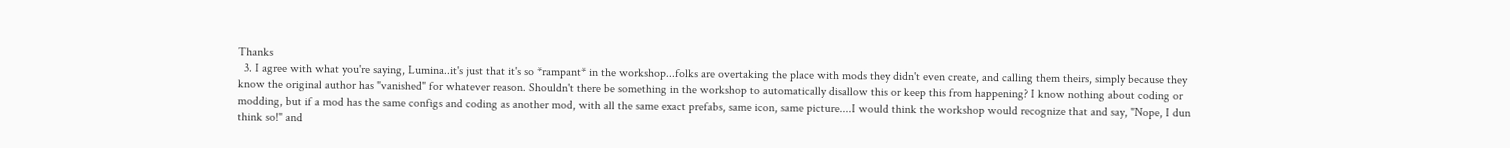Thanks
  3. I agree with what you're saying, Lumina..it's just that it's so *rampant* in the workshop...folks are overtaking the place with mods they didn't even create, and calling them theirs, simply because they know the original author has "vanished" for whatever reason. Shouldn't there be something in the workshop to automatically disallow this or keep this from happening? I know nothing about coding or modding, but if a mod has the same configs and coding as another mod, with all the same exact prefabs, same icon, same picture....I would think the workshop would recognize that and say, "Nope, I dun think so!" and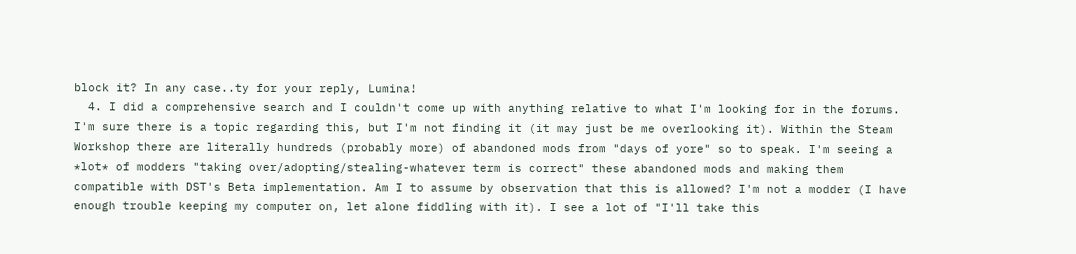block it? In any case..ty for your reply, Lumina!
  4. I did a comprehensive search and I couldn't come up with anything relative to what I'm looking for in the forums. I'm sure there is a topic regarding this, but I'm not finding it (it may just be me overlooking it). Within the Steam Workshop there are literally hundreds (probably more) of abandoned mods from "days of yore" so to speak. I'm seeing a *lot* of modders "taking over/adopting/stealing-whatever term is correct" these abandoned mods and making them compatible with DST's Beta implementation. Am I to assume by observation that this is allowed? I'm not a modder (I have enough trouble keeping my computer on, let alone fiddling with it). I see a lot of "I'll take this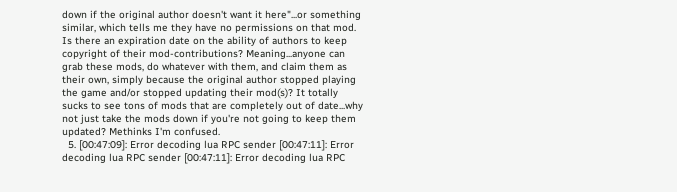down if the original author doesn't want it here"...or something similar, which tells me they have no permissions on that mod. Is there an expiration date on the ability of authors to keep copyright of their mod-contributions? Meaning...anyone can grab these mods, do whatever with them, and claim them as their own, simply because the original author stopped playing the game and/or stopped updating their mod(s)? It totally sucks to see tons of mods that are completely out of date...why not just take the mods down if you're not going to keep them updated? Methinks I'm confused.
  5. [00:47:09]: Error decoding lua RPC sender [00:47:11]: Error decoding lua RPC sender [00:47:11]: Error decoding lua RPC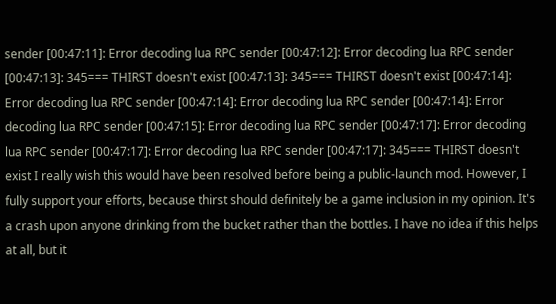sender [00:47:11]: Error decoding lua RPC sender [00:47:12]: Error decoding lua RPC sender [00:47:13]: 345=== THIRST doesn't exist [00:47:13]: 345=== THIRST doesn't exist [00:47:14]: Error decoding lua RPC sender [00:47:14]: Error decoding lua RPC sender [00:47:14]: Error decoding lua RPC sender [00:47:15]: Error decoding lua RPC sender [00:47:17]: Error decoding lua RPC sender [00:47:17]: Error decoding lua RPC sender [00:47:17]: 345=== THIRST doesn't exist I really wish this would have been resolved before being a public-launch mod. However, I fully support your efforts, because thirst should definitely be a game inclusion in my opinion. It's a crash upon anyone drinking from the bucket rather than the bottles. I have no idea if this helps at all, but it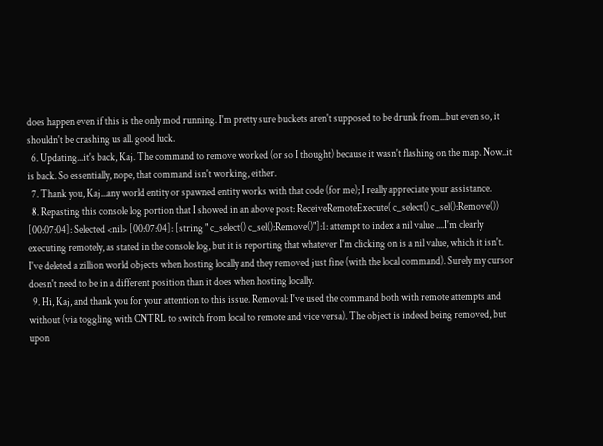does happen even if this is the only mod running. I'm pretty sure buckets aren't supposed to be drunk from...but even so, it shouldn't be crashing us all. good luck.
  6. Updating...it's back, Kaj. The command to remove worked (or so I thought) because it wasn't flashing on the map. Now..it is back. So essentially, nope, that command isn't working, either.
  7. Thank you, Kaj...any world entity or spawned entity works with that code (for me); I really appreciate your assistance.
  8. Repasting this console log portion that I showed in an above post: ReceiveRemoteExecute( c_select() c_sel():Remove()) [00:07:04]: Selected <nil> [00:07:04]: [string " c_select() c_sel():Remove()"]:1: attempt to index a nil value ....I'm clearly executing remotely, as stated in the console log, but it is reporting that whatever I'm clicking on is a nil value, which it isn't. I've deleted a zillion world objects when hosting locally and they removed just fine (with the local command). Surely my cursor doesn't need to be in a different position than it does when hosting locally.
  9. Hi, Kaj, and thank you for your attention to this issue. Removal: I've used the command both with remote attempts and without (via toggling with CNTRL to switch from local to remote and vice versa). The object is indeed being removed, but upon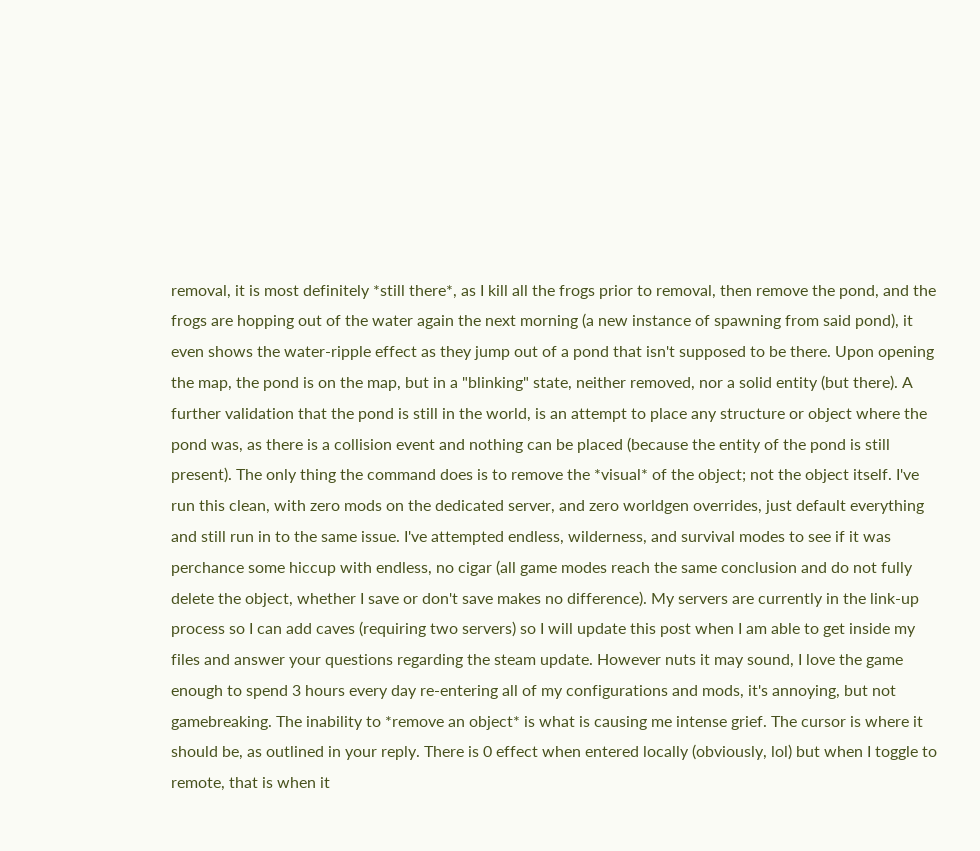removal, it is most definitely *still there*, as I kill all the frogs prior to removal, then remove the pond, and the frogs are hopping out of the water again the next morning (a new instance of spawning from said pond), it even shows the water-ripple effect as they jump out of a pond that isn't supposed to be there. Upon opening the map, the pond is on the map, but in a "blinking" state, neither removed, nor a solid entity (but there). A further validation that the pond is still in the world, is an attempt to place any structure or object where the pond was, as there is a collision event and nothing can be placed (because the entity of the pond is still present). The only thing the command does is to remove the *visual* of the object; not the object itself. I've run this clean, with zero mods on the dedicated server, and zero worldgen overrides, just default everything and still run in to the same issue. I've attempted endless, wilderness, and survival modes to see if it was perchance some hiccup with endless, no cigar (all game modes reach the same conclusion and do not fully delete the object, whether I save or don't save makes no difference). My servers are currently in the link-up process so I can add caves (requiring two servers) so I will update this post when I am able to get inside my files and answer your questions regarding the steam update. However nuts it may sound, I love the game enough to spend 3 hours every day re-entering all of my configurations and mods, it's annoying, but not gamebreaking. The inability to *remove an object* is what is causing me intense grief. The cursor is where it should be, as outlined in your reply. There is 0 effect when entered locally (obviously, lol) but when I toggle to remote, that is when it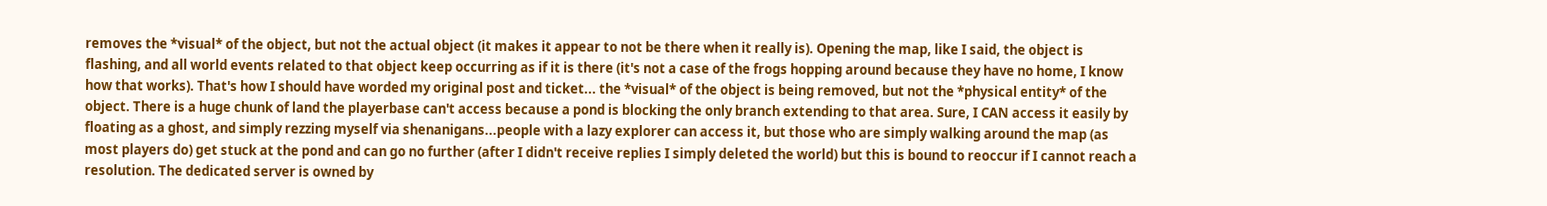removes the *visual* of the object, but not the actual object (it makes it appear to not be there when it really is). Opening the map, like I said, the object is flashing, and all world events related to that object keep occurring as if it is there (it's not a case of the frogs hopping around because they have no home, I know how that works). That's how I should have worded my original post and ticket... the *visual* of the object is being removed, but not the *physical entity* of the object. There is a huge chunk of land the playerbase can't access because a pond is blocking the only branch extending to that area. Sure, I CAN access it easily by floating as a ghost, and simply rezzing myself via shenanigans...people with a lazy explorer can access it, but those who are simply walking around the map (as most players do) get stuck at the pond and can go no further (after I didn't receive replies I simply deleted the world) but this is bound to reoccur if I cannot reach a resolution. The dedicated server is owned by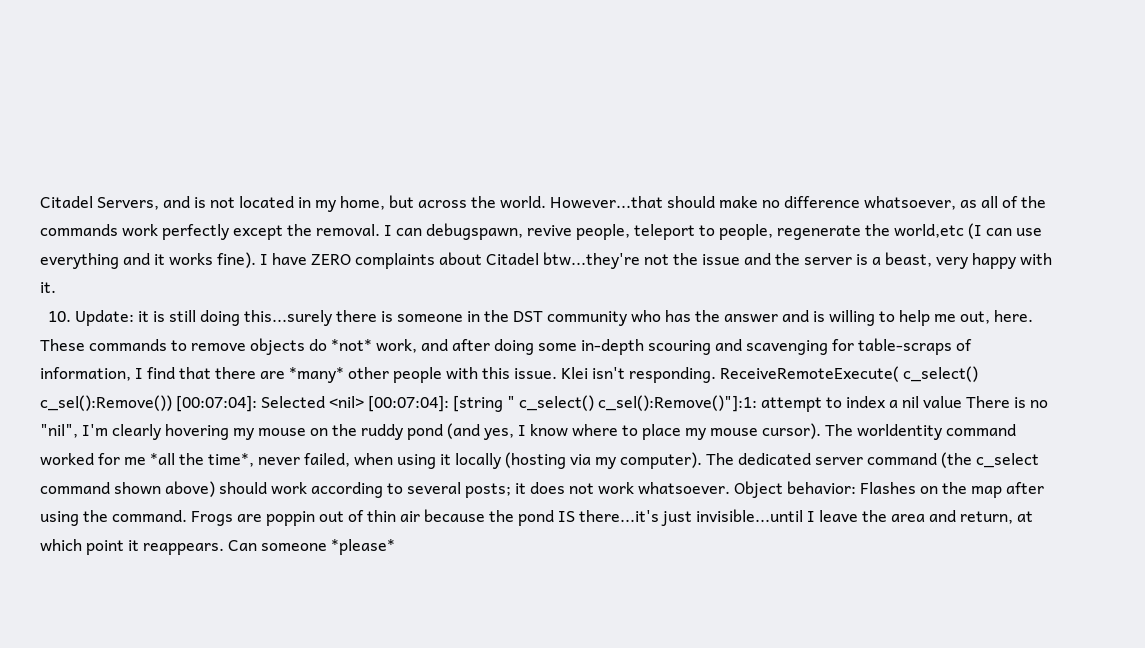Citadel Servers, and is not located in my home, but across the world. However...that should make no difference whatsoever, as all of the commands work perfectly except the removal. I can debugspawn, revive people, teleport to people, regenerate the world,etc (I can use everything and it works fine). I have ZERO complaints about Citadel btw...they're not the issue and the server is a beast, very happy with it.
  10. Update: it is still doing this...surely there is someone in the DST community who has the answer and is willing to help me out, here. These commands to remove objects do *not* work, and after doing some in-depth scouring and scavenging for table-scraps of information, I find that there are *many* other people with this issue. Klei isn't responding. ReceiveRemoteExecute( c_select() c_sel():Remove()) [00:07:04]: Selected <nil> [00:07:04]: [string " c_select() c_sel():Remove()"]:1: attempt to index a nil value There is no "nil", I'm clearly hovering my mouse on the ruddy pond (and yes, I know where to place my mouse cursor). The worldentity command worked for me *all the time*, never failed, when using it locally (hosting via my computer). The dedicated server command (the c_select command shown above) should work according to several posts; it does not work whatsoever. Object behavior: Flashes on the map after using the command. Frogs are poppin out of thin air because the pond IS there...it's just invisible...until I leave the area and return, at which point it reappears. Can someone *please*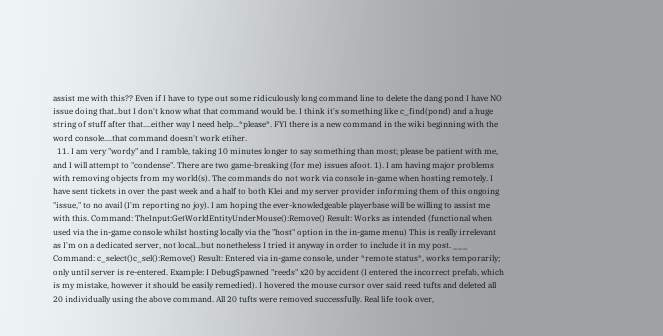assist me with this?? Even if I have to type out some ridiculously long command line to delete the dang pond I have NO issue doing that..but I don't know what that command would be. I think it's something like c_find(pond) and a huge string of stuff after that....either way I need help...*please*. FYI there is a new command in the wiki beginning with the word console....that command doesn't work etiher.
  11. I am very "wordy" and I ramble, taking 10 minutes longer to say something than most; please be patient with me, and I will attempt to "condense". There are two game-breaking (for me) issues afoot. 1). I am having major problems with removing objects from my world(s). The commands do not work via console in-game when hosting remotely. I have sent tickets in over the past week and a half to both Klei and my server provider informing them of this ongoing "issue," to no avail (I'm reporting no joy). I am hoping the ever-knowledgeable playerbase will be willing to assist me with this. Command: TheInput:GetWorldEntityUnderMouse():Remove() Result: Works as intended (functional when used via the in-game console whilst hosting locally via the "host" option in the in-game menu) This is really irrelevant as I'm on a dedicated server, not local...but nonetheless I tried it anyway in order to include it in my post. ___ Command: c_select()c_sel():Remove() Result: Entered via in-game console, under *remote status*, works temporarily; only until server is re-entered. Example: I DebugSpawned "reeds" x20 by accident (I entered the incorrect prefab, which is my mistake, however it should be easily remedied). I hovered the mouse cursor over said reed tufts and deleted all 20 individually using the above command. All 20 tufts were removed successfully. Real life took over,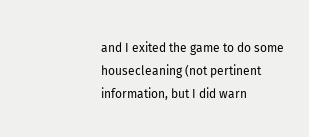and I exited the game to do some housecleaning (not pertinent information, but I did warn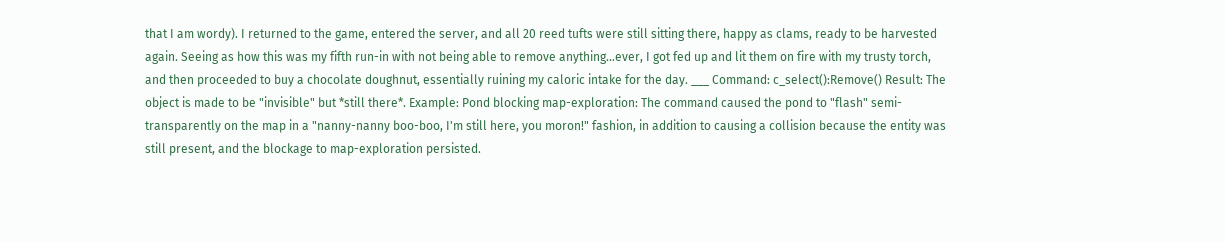that I am wordy). I returned to the game, entered the server, and all 20 reed tufts were still sitting there, happy as clams, ready to be harvested again. Seeing as how this was my fifth run-in with not being able to remove anything...ever, I got fed up and lit them on fire with my trusty torch, and then proceeded to buy a chocolate doughnut, essentially ruining my caloric intake for the day. ___ Command: c_select():Remove() Result: The object is made to be "invisible" but *still there*. Example: Pond blocking map-exploration: The command caused the pond to "flash" semi-transparently on the map in a "nanny-nanny boo-boo, I'm still here, you moron!" fashion, in addition to causing a collision because the entity was still present, and the blockage to map-exploration persisted.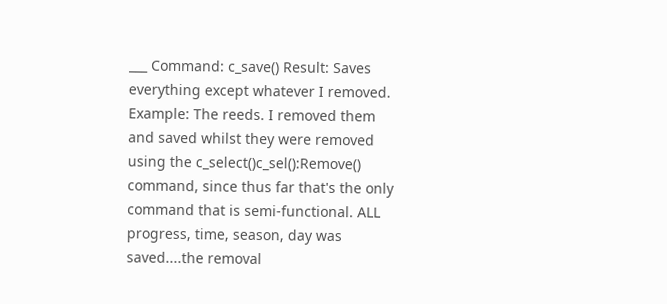___ Command: c_save() Result: Saves everything except whatever I removed. Example: The reeds. I removed them and saved whilst they were removed using the c_select()c_sel():Remove() command, since thus far that's the only command that is semi-functional. ALL progress, time, season, day was saved....the removal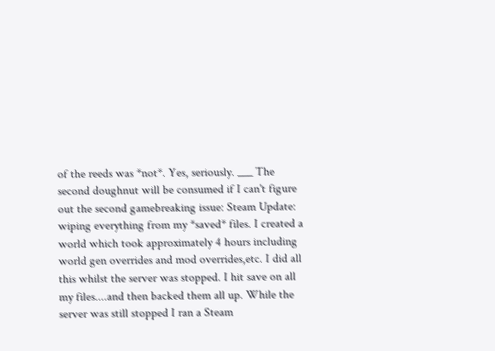of the reeds was *not*. Yes, seriously. ___ The second doughnut will be consumed if I can't figure out the second gamebreaking issue: Steam Update: wiping everything from my *saved* files. I created a world which took approximately 4 hours including world gen overrides and mod overrides,etc. I did all this whilst the server was stopped. I hit save on all my files....and then backed them all up. While the server was still stopped I ran a Steam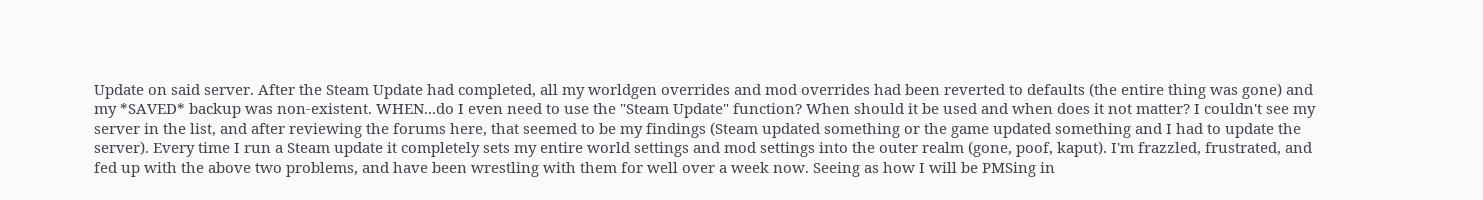Update on said server. After the Steam Update had completed, all my worldgen overrides and mod overrides had been reverted to defaults (the entire thing was gone) and my *SAVED* backup was non-existent. WHEN...do I even need to use the "Steam Update" function? When should it be used and when does it not matter? I couldn't see my server in the list, and after reviewing the forums here, that seemed to be my findings (Steam updated something or the game updated something and I had to update the server). Every time I run a Steam update it completely sets my entire world settings and mod settings into the outer realm (gone, poof, kaput). I'm frazzled, frustrated, and fed up with the above two problems, and have been wrestling with them for well over a week now. Seeing as how I will be PMSing in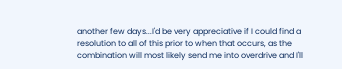another few days...I'd be very appreciative if I could find a resolution to all of this prior to when that occurs, as the combination will most likely send me into overdrive and I'll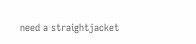need a straightjacket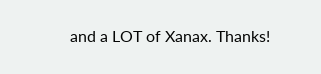and a LOT of Xanax. Thanks!